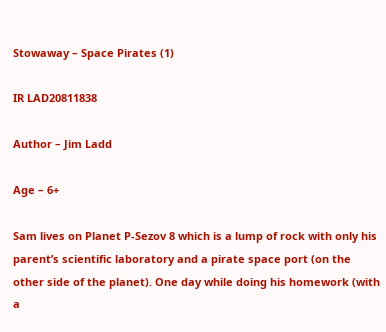Stowaway – Space Pirates (1)

IR LAD20811838

Author – Jim Ladd

Age – 6+

Sam lives on Planet P-Sezov 8 which is a lump of rock with only his parent’s scientific laboratory and a pirate space port (on the other side of the planet). One day while doing his homework (with a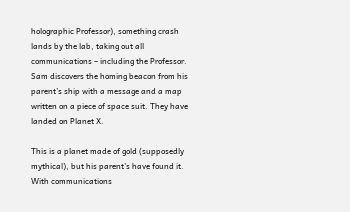holographic Professor), something crash lands by the lab, taking out all communications – including the Professor. Sam discovers the homing beacon from his parent’s ship with a message and a map written on a piece of space suit. They have landed on Planet X.

This is a planet made of gold (supposedly mythical), but his parent’s have found it. With communications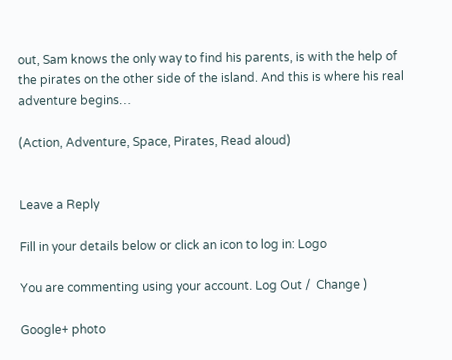out, Sam knows the only way to find his parents, is with the help of the pirates on the other side of the island. And this is where his real adventure begins…

(Action, Adventure, Space, Pirates, Read aloud)


Leave a Reply

Fill in your details below or click an icon to log in: Logo

You are commenting using your account. Log Out /  Change )

Google+ photo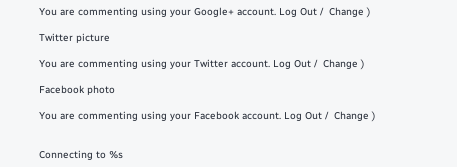You are commenting using your Google+ account. Log Out /  Change )

Twitter picture

You are commenting using your Twitter account. Log Out /  Change )

Facebook photo

You are commenting using your Facebook account. Log Out /  Change )


Connecting to %s